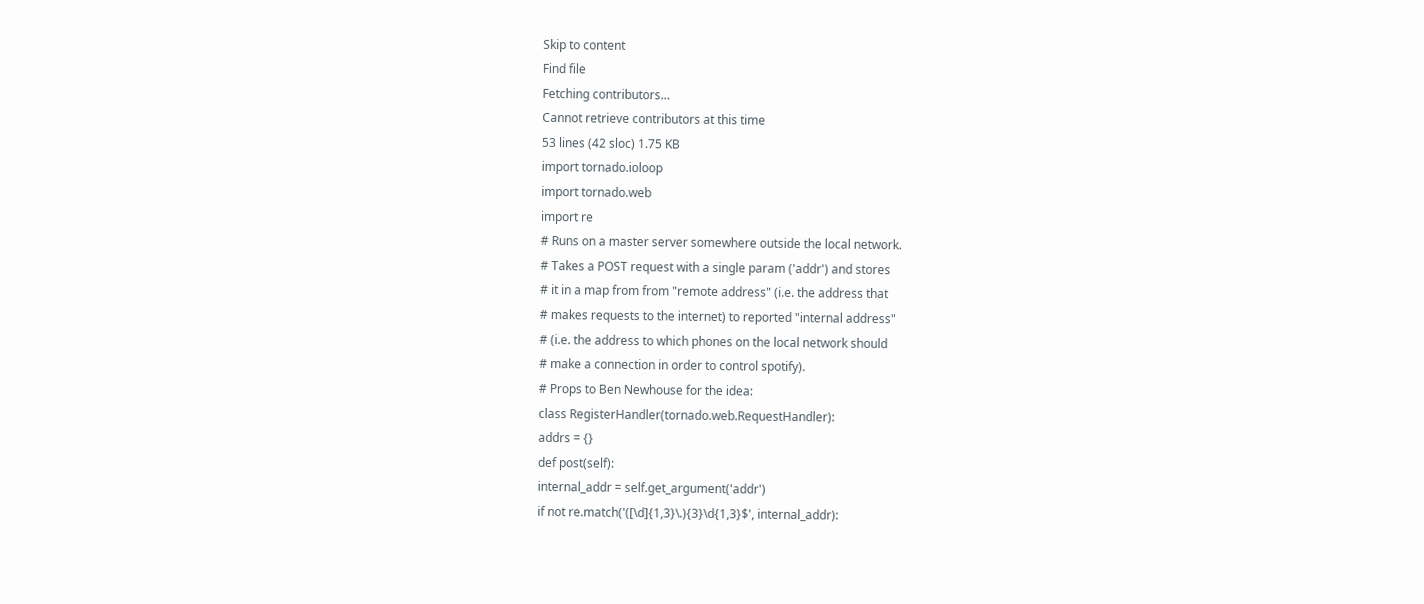Skip to content
Find file
Fetching contributors…
Cannot retrieve contributors at this time
53 lines (42 sloc) 1.75 KB
import tornado.ioloop
import tornado.web
import re
# Runs on a master server somewhere outside the local network.
# Takes a POST request with a single param ('addr') and stores
# it in a map from from "remote address" (i.e. the address that
# makes requests to the internet) to reported "internal address"
# (i.e. the address to which phones on the local network should
# make a connection in order to control spotify).
# Props to Ben Newhouse for the idea:
class RegisterHandler(tornado.web.RequestHandler):
addrs = {}
def post(self):
internal_addr = self.get_argument('addr')
if not re.match('([\d]{1,3}\.){3}\d{1,3}$', internal_addr):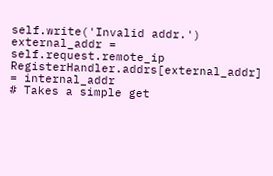self.write('Invalid addr.')
external_addr = self.request.remote_ip
RegisterHandler.addrs[external_addr] = internal_addr
# Takes a simple get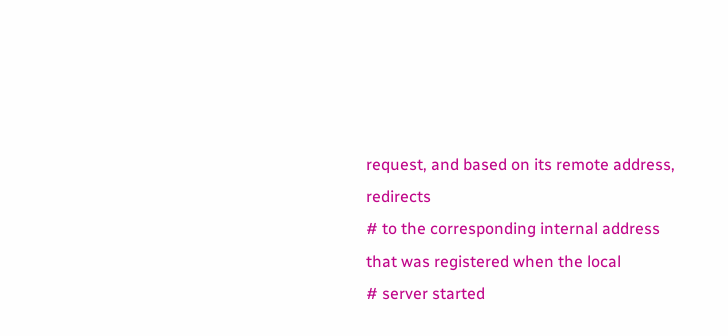request, and based on its remote address, redirects
# to the corresponding internal address that was registered when the local
# server started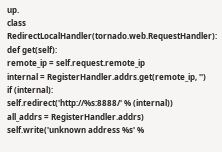up.
class RedirectLocalHandler(tornado.web.RequestHandler):
def get(self):
remote_ip = self.request.remote_ip
internal = RegisterHandler.addrs.get(remote_ip, '')
if (internal):
self.redirect('http://%s:8888/' % (internal))
all_addrs = RegisterHandler.addrs)
self.write('unknown address %s' %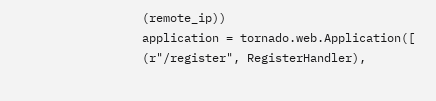(remote_ip))
application = tornado.web.Application([
(r"/register", RegisterHandler),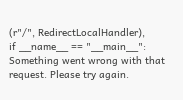(r"/", RedirectLocalHandler),
if __name__ == "__main__":
Something went wrong with that request. Please try again.